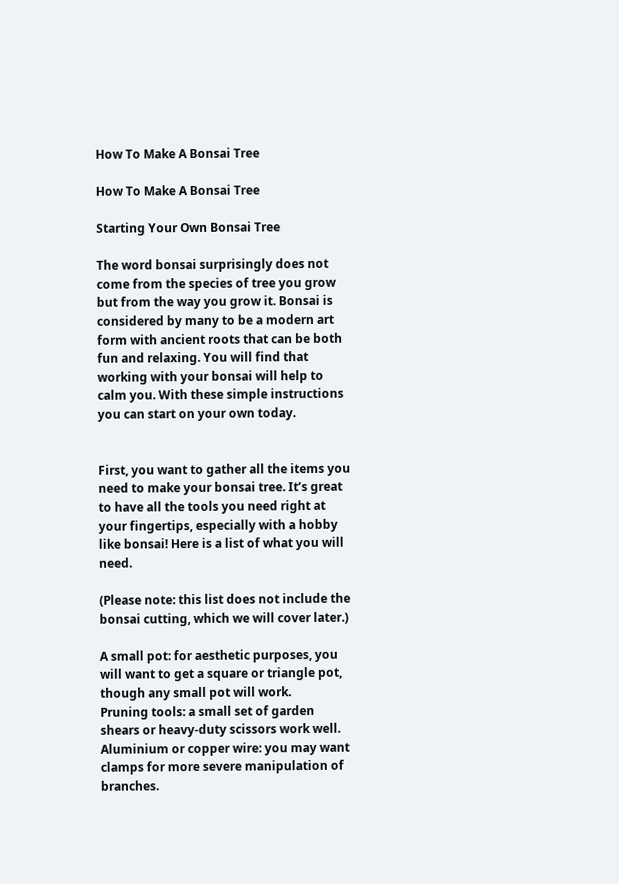How To Make A Bonsai Tree

How To Make A Bonsai Tree

Starting Your Own Bonsai Tree

The word bonsai surprisingly does not come from the species of tree you grow but from the way you grow it. Bonsai is considered by many to be a modern art form with ancient roots that can be both fun and relaxing. You will find that working with your bonsai will help to calm you. With these simple instructions you can start on your own today.


First, you want to gather all the items you need to make your bonsai tree. It’s great to have all the tools you need right at your fingertips, especially with a hobby like bonsai! Here is a list of what you will need.

(Please note: this list does not include the bonsai cutting, which we will cover later.)

A small pot: for aesthetic purposes, you will want to get a square or triangle pot, though any small pot will work.
Pruning tools: a small set of garden shears or heavy-duty scissors work well.
Aluminium or copper wire: you may want clamps for more severe manipulation of branches.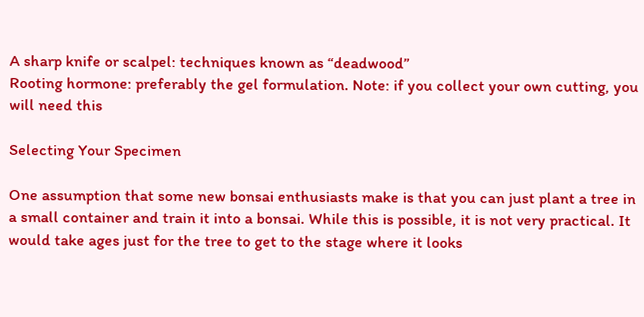A sharp knife or scalpel: techniques known as “deadwood”
Rooting hormone: preferably the gel formulation. Note: if you collect your own cutting, you will need this

Selecting Your Specimen

One assumption that some new bonsai enthusiasts make is that you can just plant a tree in a small container and train it into a bonsai. While this is possible, it is not very practical. It would take ages just for the tree to get to the stage where it looks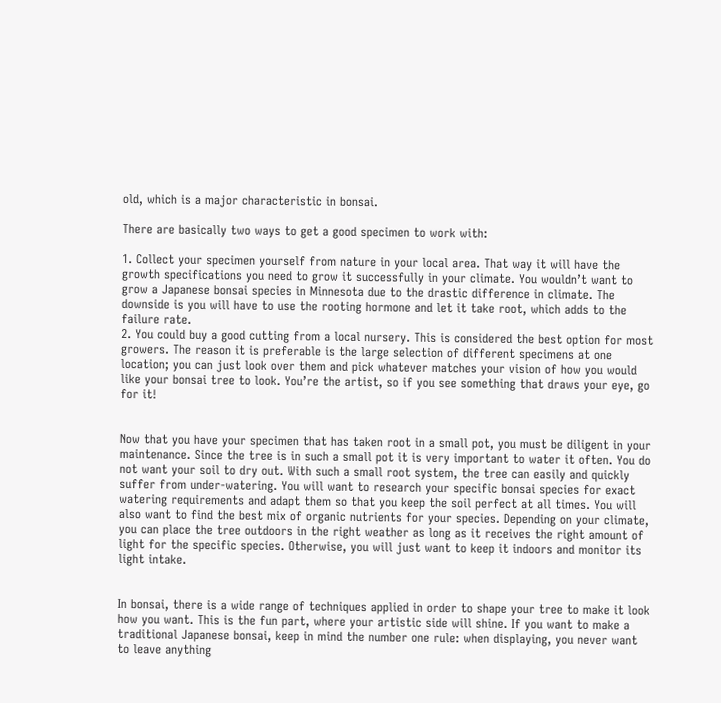old, which is a major characteristic in bonsai.

There are basically two ways to get a good specimen to work with:

1. Collect your specimen yourself from nature in your local area. That way it will have the growth specifications you need to grow it successfully in your climate. You wouldn’t want to grow a Japanese bonsai species in Minnesota due to the drastic difference in climate. The downside is you will have to use the rooting hormone and let it take root, which adds to the failure rate.
2. You could buy a good cutting from a local nursery. This is considered the best option for most growers. The reason it is preferable is the large selection of different specimens at one location; you can just look over them and pick whatever matches your vision of how you would like your bonsai tree to look. You’re the artist, so if you see something that draws your eye, go for it!


Now that you have your specimen that has taken root in a small pot, you must be diligent in your maintenance. Since the tree is in such a small pot it is very important to water it often. You do not want your soil to dry out. With such a small root system, the tree can easily and quickly suffer from under-watering. You will want to research your specific bonsai species for exact watering requirements and adapt them so that you keep the soil perfect at all times. You will also want to find the best mix of organic nutrients for your species. Depending on your climate, you can place the tree outdoors in the right weather as long as it receives the right amount of light for the specific species. Otherwise, you will just want to keep it indoors and monitor its light intake.


In bonsai, there is a wide range of techniques applied in order to shape your tree to make it look how you want. This is the fun part, where your artistic side will shine. If you want to make a traditional Japanese bonsai, keep in mind the number one rule: when displaying, you never want to leave anything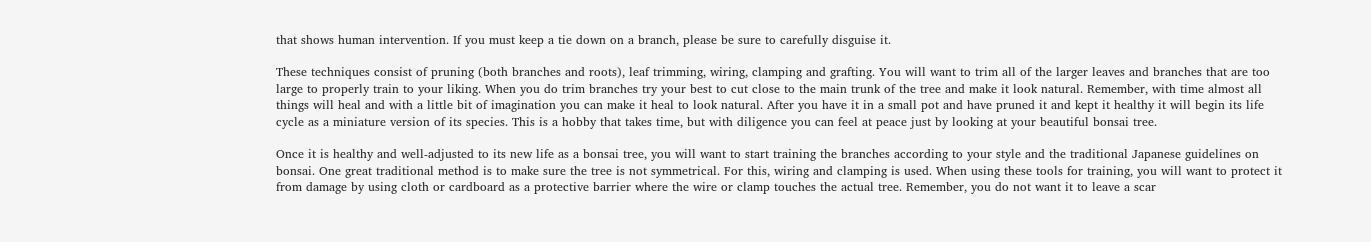that shows human intervention. If you must keep a tie down on a branch, please be sure to carefully disguise it.

These techniques consist of pruning (both branches and roots), leaf trimming, wiring, clamping and grafting. You will want to trim all of the larger leaves and branches that are too large to properly train to your liking. When you do trim branches try your best to cut close to the main trunk of the tree and make it look natural. Remember, with time almost all things will heal and with a little bit of imagination you can make it heal to look natural. After you have it in a small pot and have pruned it and kept it healthy it will begin its life cycle as a miniature version of its species. This is a hobby that takes time, but with diligence you can feel at peace just by looking at your beautiful bonsai tree.

Once it is healthy and well-adjusted to its new life as a bonsai tree, you will want to start training the branches according to your style and the traditional Japanese guidelines on bonsai. One great traditional method is to make sure the tree is not symmetrical. For this, wiring and clamping is used. When using these tools for training, you will want to protect it from damage by using cloth or cardboard as a protective barrier where the wire or clamp touches the actual tree. Remember, you do not want it to leave a scar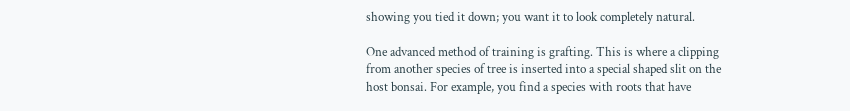showing you tied it down; you want it to look completely natural.

One advanced method of training is grafting. This is where a clipping from another species of tree is inserted into a special shaped slit on the host bonsai. For example, you find a species with roots that have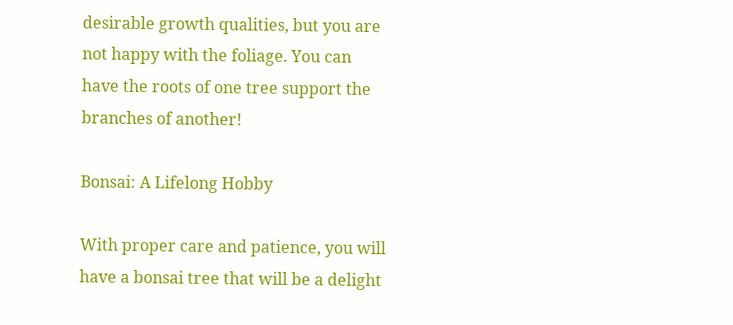desirable growth qualities, but you are not happy with the foliage. You can have the roots of one tree support the branches of another!

Bonsai: A Lifelong Hobby

With proper care and patience, you will have a bonsai tree that will be a delight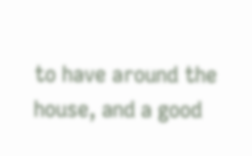to have around the house, and a good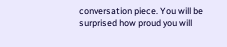conversation piece. You will be surprised how proud you will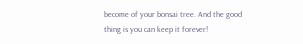become of your bonsai tree. And the good thing is you can keep it forever!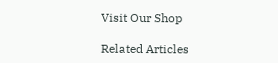Visit Our Shop

Related Articles